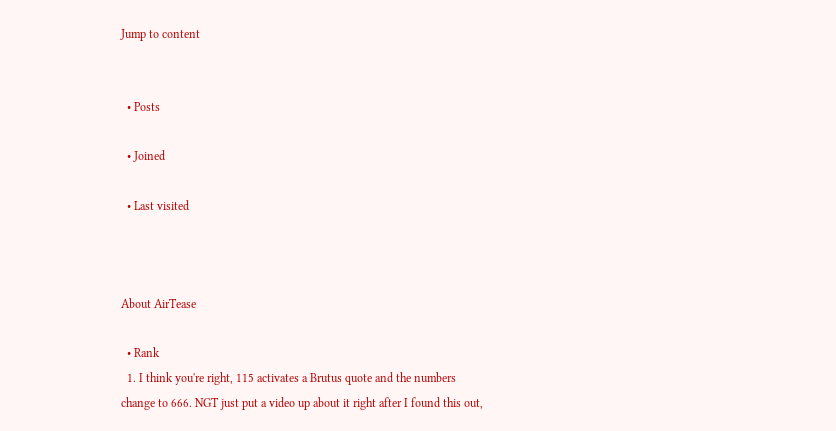Jump to content


  • Posts

  • Joined

  • Last visited



About AirTease

  • Rank
  1. I think you're right, 115 activates a Brutus quote and the numbers change to 666. NGT just put a video up about it right after I found this out,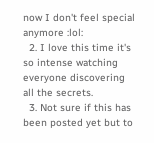now I don't feel special anymore :lol:
  2. I love this time it's so intense watching everyone discovering all the secrets.
  3. Not sure if this has been posted yet but to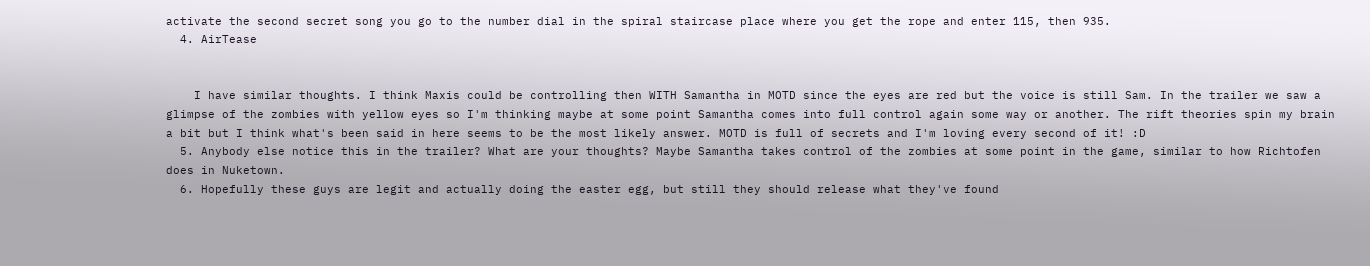activate the second secret song you go to the number dial in the spiral staircase place where you get the rope and enter 115, then 935.
  4. AirTease


    I have similar thoughts. I think Maxis could be controlling then WITH Samantha in MOTD since the eyes are red but the voice is still Sam. In the trailer we saw a glimpse of the zombies with yellow eyes so I'm thinking maybe at some point Samantha comes into full control again some way or another. The rift theories spin my brain a bit but I think what's been said in here seems to be the most likely answer. MOTD is full of secrets and I'm loving every second of it! :D
  5. Anybody else notice this in the trailer? What are your thoughts? Maybe Samantha takes control of the zombies at some point in the game, similar to how Richtofen does in Nuketown.
  6. Hopefully these guys are legit and actually doing the easter egg, but still they should release what they've found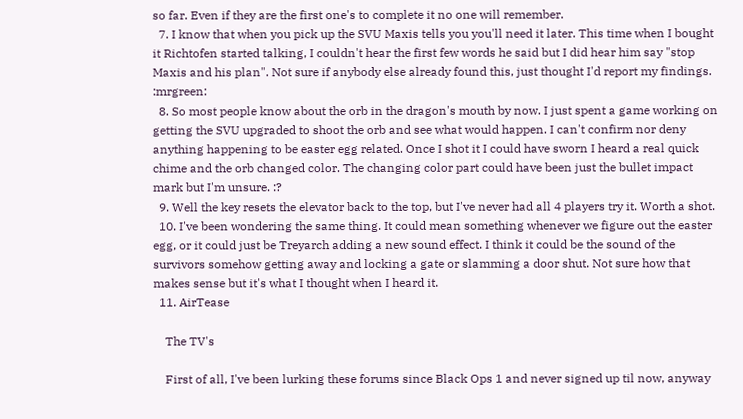so far. Even if they are the first one's to complete it no one will remember.
  7. I know that when you pick up the SVU Maxis tells you you'll need it later. This time when I bought it Richtofen started talking, I couldn't hear the first few words he said but I did hear him say "stop Maxis and his plan". Not sure if anybody else already found this, just thought I'd report my findings. :mrgreen:
  8. So most people know about the orb in the dragon's mouth by now. I just spent a game working on getting the SVU upgraded to shoot the orb and see what would happen. I can't confirm nor deny anything happening to be easter egg related. Once I shot it I could have sworn I heard a real quick chime and the orb changed color. The changing color part could have been just the bullet impact mark but I'm unsure. :?
  9. Well the key resets the elevator back to the top, but I've never had all 4 players try it. Worth a shot.
  10. I've been wondering the same thing. It could mean something whenever we figure out the easter egg, or it could just be Treyarch adding a new sound effect. I think it could be the sound of the survivors somehow getting away and locking a gate or slamming a door shut. Not sure how that makes sense but it's what I thought when I heard it.
  11. AirTease

    The TV's

    First of all, I've been lurking these forums since Black Ops 1 and never signed up til now, anyway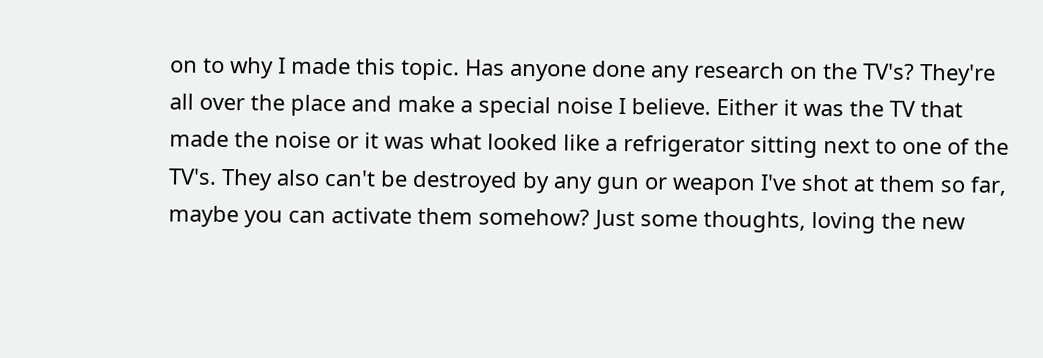on to why I made this topic. Has anyone done any research on the TV's? They're all over the place and make a special noise I believe. Either it was the TV that made the noise or it was what looked like a refrigerator sitting next to one of the TV's. They also can't be destroyed by any gun or weapon I've shot at them so far, maybe you can activate them somehow? Just some thoughts, loving the new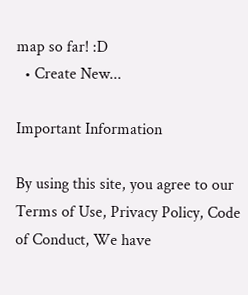map so far! :D
  • Create New...

Important Information

By using this site, you agree to our Terms of Use, Privacy Policy, Code of Conduct, We have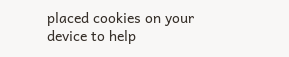placed cookies on your device to help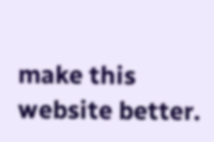make this website better.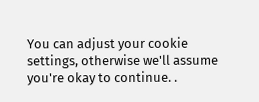You can adjust your cookie settings, otherwise we'll assume you're okay to continue. .